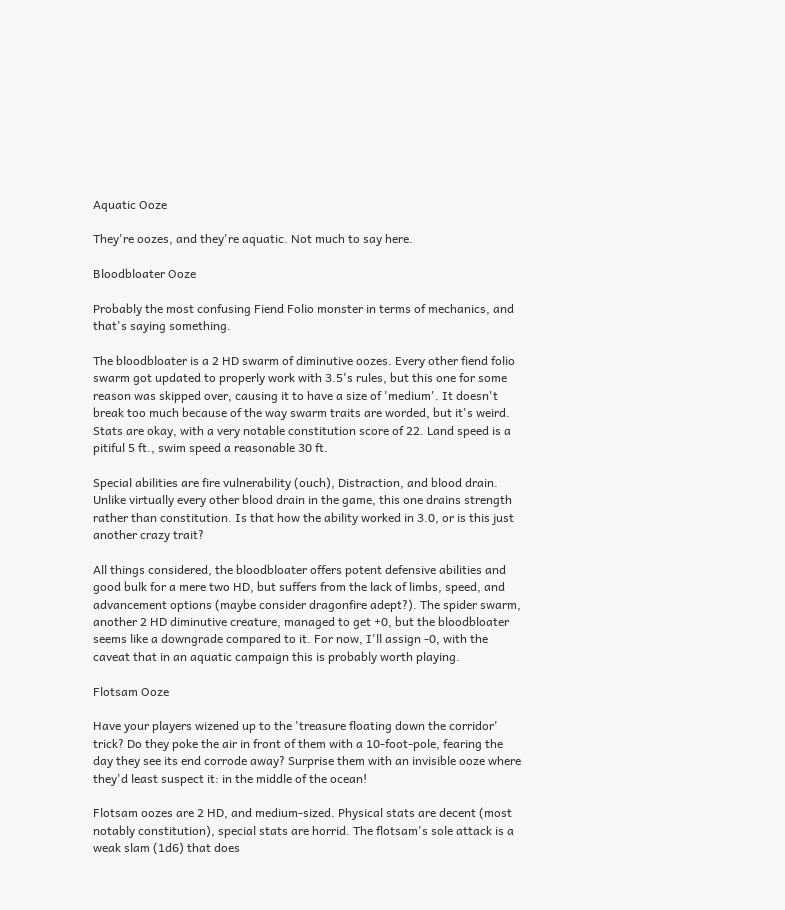Aquatic Ooze

They're oozes, and they're aquatic. Not much to say here.

Bloodbloater Ooze

Probably the most confusing Fiend Folio monster in terms of mechanics, and that's saying something.

The bloodbloater is a 2 HD swarm of diminutive oozes. Every other fiend folio swarm got updated to properly work with 3.5's rules, but this one for some reason was skipped over, causing it to have a size of 'medium'. It doesn't break too much because of the way swarm traits are worded, but it's weird. Stats are okay, with a very notable constitution score of 22. Land speed is a pitiful 5 ft., swim speed a reasonable 30 ft.

Special abilities are fire vulnerability (ouch), Distraction, and blood drain. Unlike virtually every other blood drain in the game, this one drains strength rather than constitution. Is that how the ability worked in 3.0, or is this just another crazy trait?

All things considered, the bloodbloater offers potent defensive abilities and good bulk for a mere two HD, but suffers from the lack of limbs, speed, and advancement options (maybe consider dragonfire adept?). The spider swarm, another 2 HD diminutive creature, managed to get +0, but the bloodbloater seems like a downgrade compared to it. For now, I'll assign -0, with the caveat that in an aquatic campaign this is probably worth playing.

Flotsam Ooze

Have your players wizened up to the 'treasure floating down the corridor' trick? Do they poke the air in front of them with a 10-foot-pole, fearing the day they see its end corrode away? Surprise them with an invisible ooze where they'd least suspect it: in the middle of the ocean!

Flotsam oozes are 2 HD, and medium-sized. Physical stats are decent (most notably constitution), special stats are horrid. The flotsam's sole attack is a weak slam (1d6) that does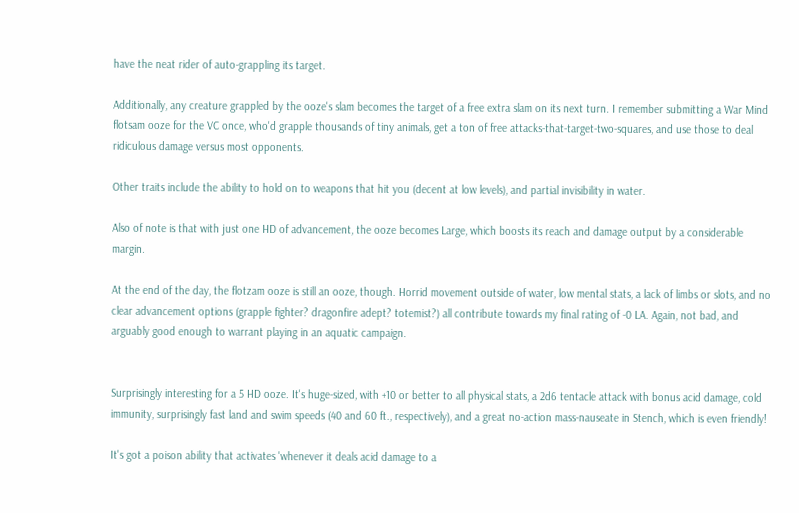have the neat rider of auto-grappling its target.

Additionally, any creature grappled by the ooze's slam becomes the target of a free extra slam on its next turn. I remember submitting a War Mind flotsam ooze for the VC once, who'd grapple thousands of tiny animals, get a ton of free attacks-that-target-two-squares, and use those to deal ridiculous damage versus most opponents.

Other traits include the ability to hold on to weapons that hit you (decent at low levels), and partial invisibility in water.

Also of note is that with just one HD of advancement, the ooze becomes Large, which boosts its reach and damage output by a considerable margin.

At the end of the day, the flotzam ooze is still an ooze, though. Horrid movement outside of water, low mental stats, a lack of limbs or slots, and no clear advancement options (grapple fighter? dragonfire adept? totemist?) all contribute towards my final rating of -0 LA. Again, not bad, and arguably good enough to warrant playing in an aquatic campaign.


Surprisingly interesting for a 5 HD ooze. It's huge-sized, with +10 or better to all physical stats, a 2d6 tentacle attack with bonus acid damage, cold immunity, surprisingly fast land and swim speeds (40 and 60 ft., respectively), and a great no-action mass-nauseate in Stench, which is even friendly!

It's got a poison ability that activates 'whenever it deals acid damage to a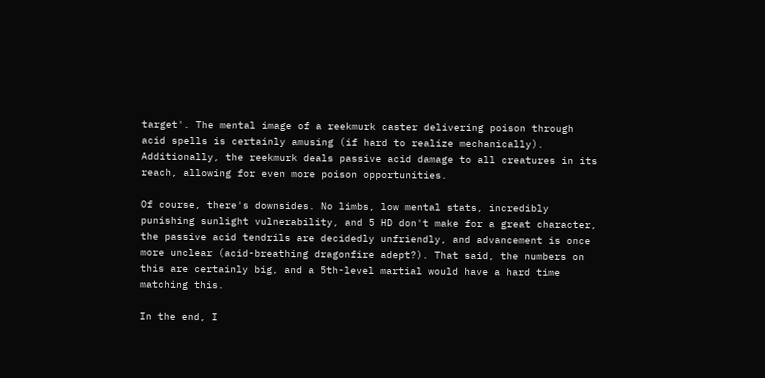target'. The mental image of a reekmurk caster delivering poison through acid spells is certainly amusing (if hard to realize mechanically). Additionally, the reekmurk deals passive acid damage to all creatures in its reach, allowing for even more poison opportunities.

Of course, there's downsides. No limbs, low mental stats, incredibly punishing sunlight vulnerability, and 5 HD don't make for a great character, the passive acid tendrils are decidedly unfriendly, and advancement is once more unclear (acid-breathing dragonfire adept?). That said, the numbers on this are certainly big, and a 5th-level martial would have a hard time matching this.

In the end, I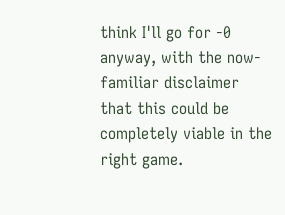think I'll go for -0 anyway, with the now-familiar disclaimer that this could be completely viable in the right game.